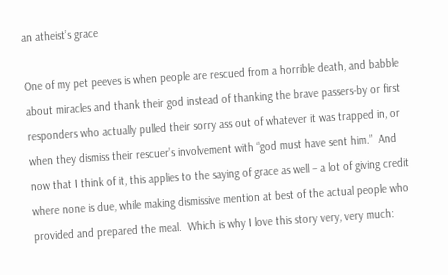an atheist’s grace

One of my pet peeves is when people are rescued from a horrible death, and babble about miracles and thank their god instead of thanking the brave passers-by or first responders who actually pulled their sorry ass out of whatever it was trapped in, or when they dismiss their rescuer’s involvement with “god must have sent him.”  And now that I think of it, this applies to the saying of grace as well – a lot of giving credit where none is due, while making dismissive mention at best of the actual people who provided and prepared the meal.  Which is why I love this story very, very much: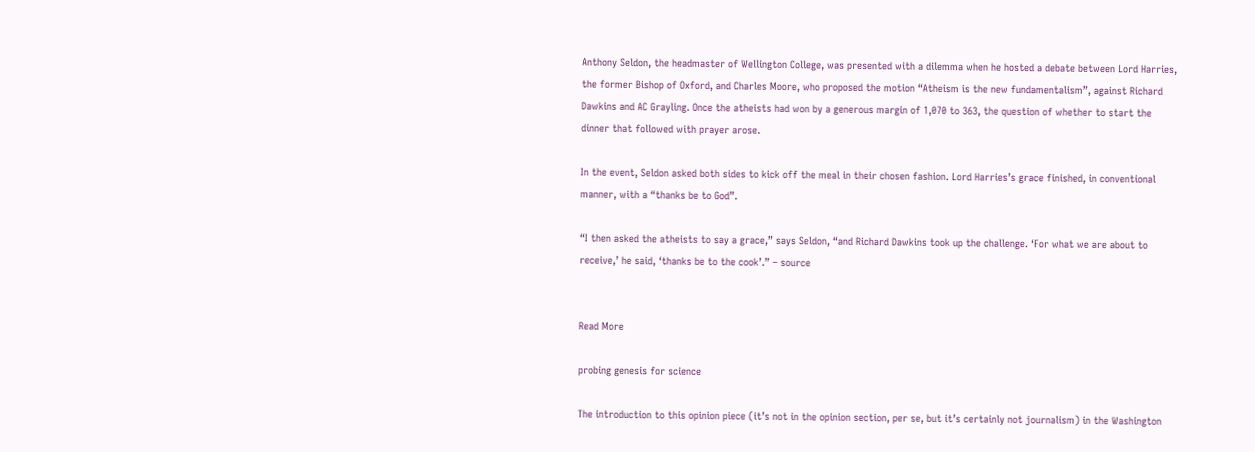Anthony Seldon, the headmaster of Wellington College, was presented with a dilemma when he hosted a debate between Lord Harries, the former Bishop of Oxford, and Charles Moore, who proposed the motion “Atheism is the new fundamentalism”, against Richard Dawkins and AC Grayling. Once the atheists had won by a generous margin of 1,070 to 363, the question of whether to start the dinner that followed with prayer arose.

In the event, Seldon asked both sides to kick off the meal in their chosen fashion. Lord Harries’s grace finished, in conventional manner, with a “thanks be to God”.

“I then asked the atheists to say a grace,” says Seldon, “and Richard Dawkins took up the challenge. ‘For what we are about to receive,’ he said, ‘thanks be to the cook’.” – source


Read More

probing genesis for science

The introduction to this opinion piece (it’s not in the opinion section, per se, but it’s certainly not journalism) in the Washington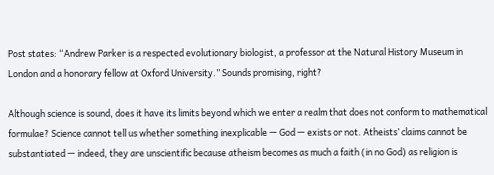Post states: “Andrew Parker is a respected evolutionary biologist, a professor at the Natural History Museum in London and a honorary fellow at Oxford University.” Sounds promising, right?

Although science is sound, does it have its limits beyond which we enter a realm that does not conform to mathematical formulae? Science cannot tell us whether something inexplicable — God — exists or not. Atheists’ claims cannot be substantiated — indeed, they are unscientific because atheism becomes as much a faith (in no God) as religion is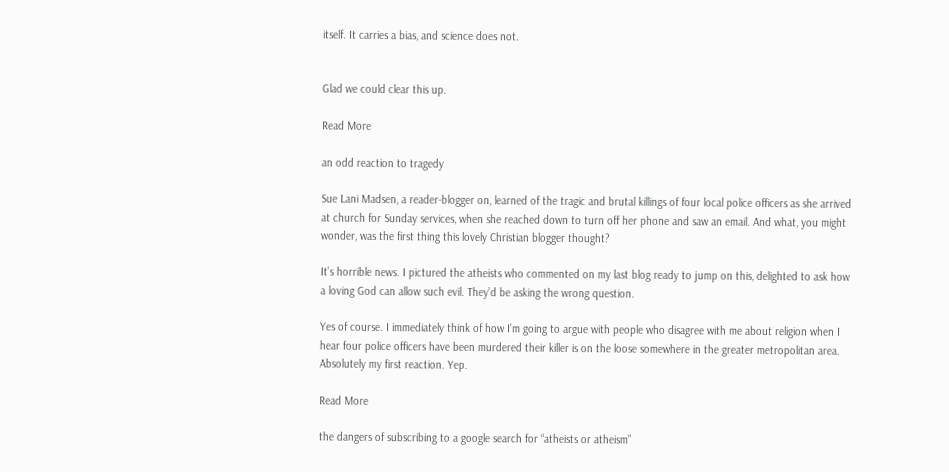itself. It carries a bias, and science does not.


Glad we could clear this up.

Read More

an odd reaction to tragedy

Sue Lani Madsen, a reader-blogger on, learned of the tragic and brutal killings of four local police officers as she arrived at church for Sunday services, when she reached down to turn off her phone and saw an email. And what, you might wonder, was the first thing this lovely Christian blogger thought?

It’s horrible news. I pictured the atheists who commented on my last blog ready to jump on this, delighted to ask how a loving God can allow such evil. They’d be asking the wrong question.

Yes of course. I immediately think of how I’m going to argue with people who disagree with me about religion when I hear four police officers have been murdered their killer is on the loose somewhere in the greater metropolitan area. Absolutely my first reaction. Yep.

Read More

the dangers of subscribing to a google search for “atheists or atheism”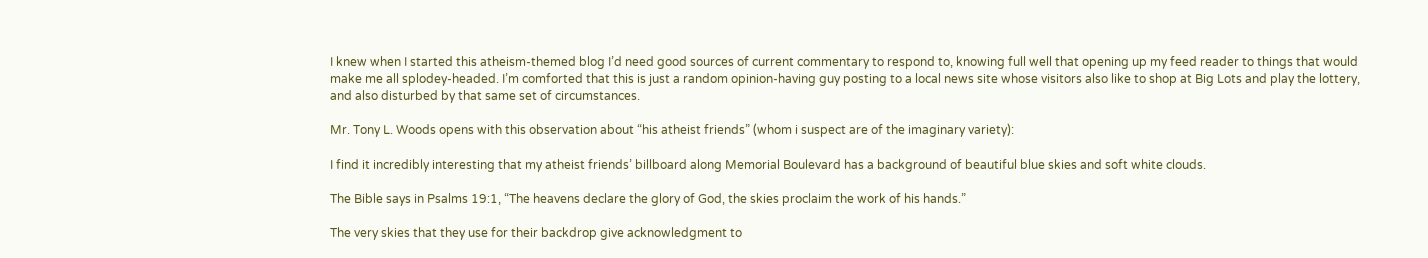I knew when I started this atheism-themed blog I’d need good sources of current commentary to respond to, knowing full well that opening up my feed reader to things that would make me all splodey-headed. I’m comforted that this is just a random opinion-having guy posting to a local news site whose visitors also like to shop at Big Lots and play the lottery, and also disturbed by that same set of circumstances.

Mr. Tony L. Woods opens with this observation about “his atheist friends” (whom i suspect are of the imaginary variety):

I find it incredibly interesting that my atheist friends’ billboard along Memorial Boulevard has a background of beautiful blue skies and soft white clouds.

The Bible says in Psalms 19:1, “The heavens declare the glory of God, the skies proclaim the work of his hands.”

The very skies that they use for their backdrop give acknowledgment to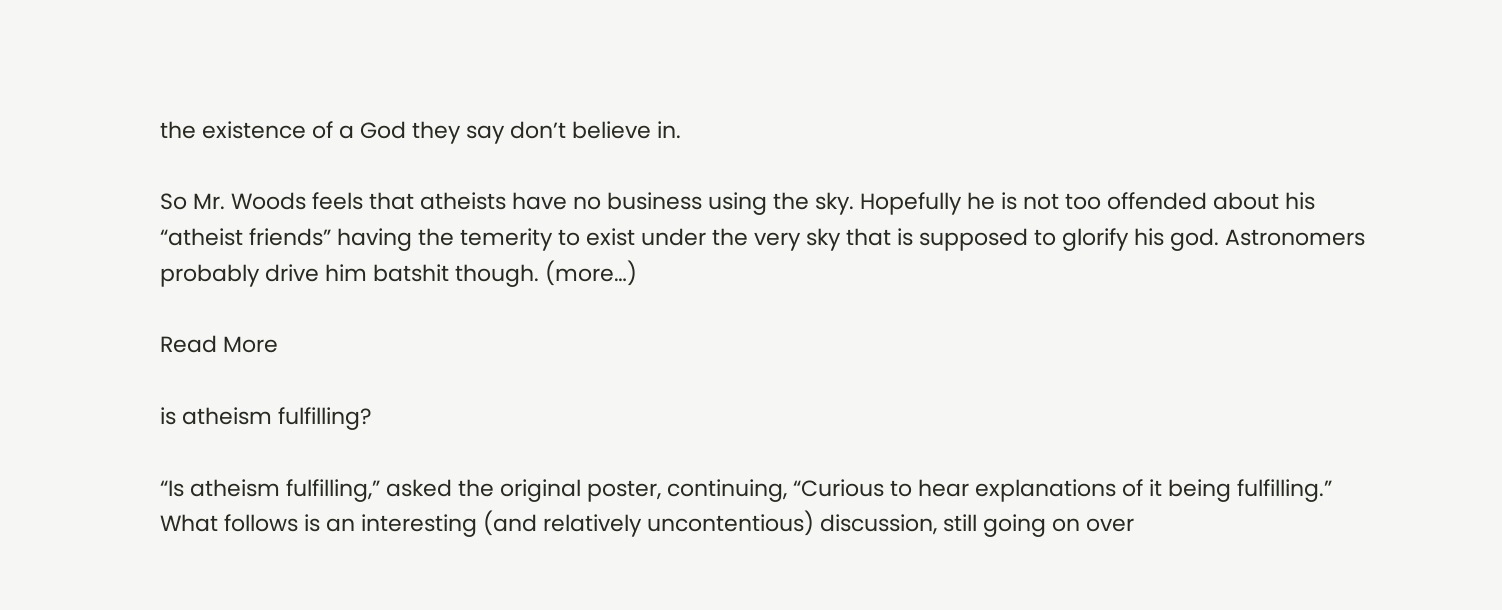the existence of a God they say don’t believe in.

So Mr. Woods feels that atheists have no business using the sky. Hopefully he is not too offended about his “atheist friends” having the temerity to exist under the very sky that is supposed to glorify his god. Astronomers probably drive him batshit though. (more…)

Read More

is atheism fulfilling?

“Is atheism fulfilling,” asked the original poster, continuing, “Curious to hear explanations of it being fulfilling.” What follows is an interesting (and relatively uncontentious) discussion, still going on over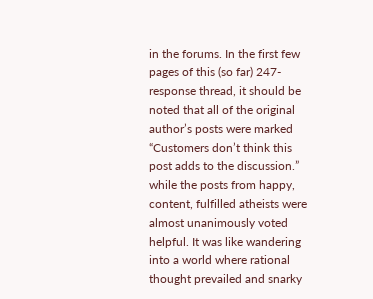in the forums. In the first few pages of this (so far) 247-response thread, it should be noted that all of the original author’s posts were marked “Customers don’t think this post adds to the discussion.” while the posts from happy, content, fulfilled atheists were almost unanimously voted helpful. It was like wandering into a world where rational thought prevailed and snarky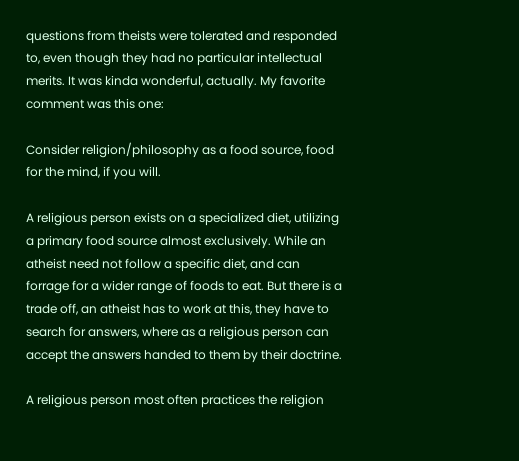questions from theists were tolerated and responded to, even though they had no particular intellectual merits. It was kinda wonderful, actually. My favorite comment was this one:

Consider religion/philosophy as a food source, food for the mind, if you will.

A religious person exists on a specialized diet, utilizing a primary food source almost exclusively. While an atheist need not follow a specific diet, and can forrage for a wider range of foods to eat. But there is a trade off, an atheist has to work at this, they have to search for answers, where as a religious person can accept the answers handed to them by their doctrine.

A religious person most often practices the religion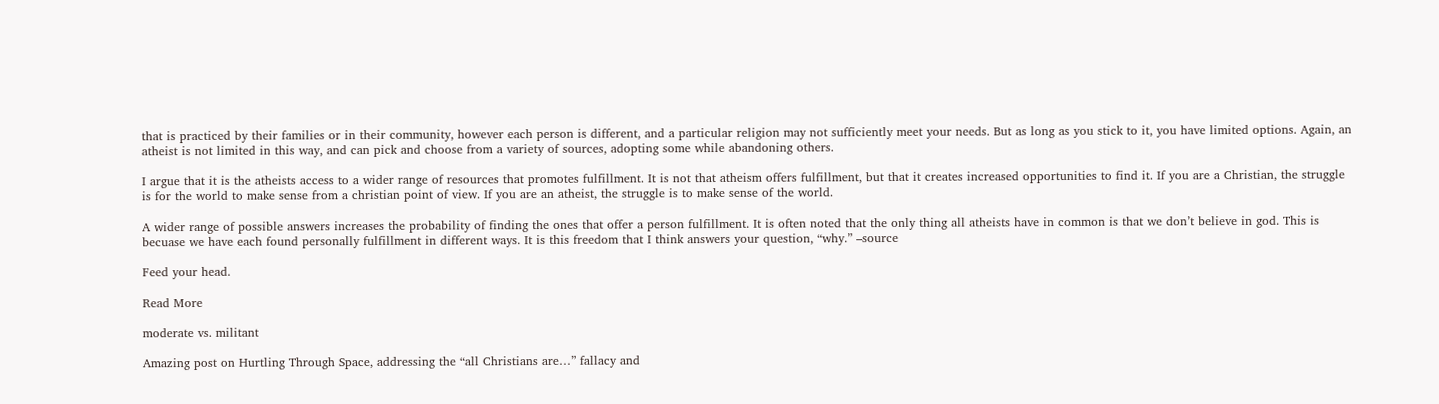that is practiced by their families or in their community, however each person is different, and a particular religion may not sufficiently meet your needs. But as long as you stick to it, you have limited options. Again, an atheist is not limited in this way, and can pick and choose from a variety of sources, adopting some while abandoning others.

I argue that it is the atheists access to a wider range of resources that promotes fulfillment. It is not that atheism offers fulfillment, but that it creates increased opportunities to find it. If you are a Christian, the struggle is for the world to make sense from a christian point of view. If you are an atheist, the struggle is to make sense of the world.

A wider range of possible answers increases the probability of finding the ones that offer a person fulfillment. It is often noted that the only thing all atheists have in common is that we don’t believe in god. This is becuase we have each found personally fulfillment in different ways. It is this freedom that I think answers your question, “why.” –source

Feed your head.

Read More

moderate vs. militant

Amazing post on Hurtling Through Space, addressing the “all Christians are…” fallacy and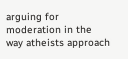arguing for moderation in the way atheists approach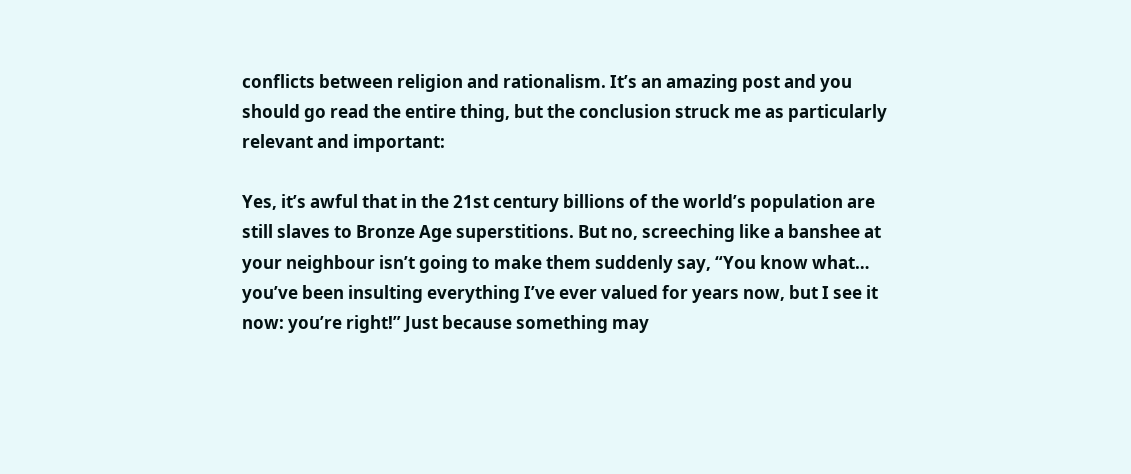conflicts between religion and rationalism. It’s an amazing post and you should go read the entire thing, but the conclusion struck me as particularly relevant and important:

Yes, it’s awful that in the 21st century billions of the world’s population are still slaves to Bronze Age superstitions. But no, screeching like a banshee at your neighbour isn’t going to make them suddenly say, “You know what… you’ve been insulting everything I’ve ever valued for years now, but I see it now: you’re right!” Just because something may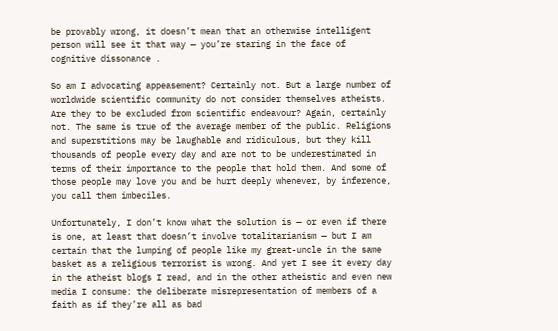be provably wrong, it doesn’t mean that an otherwise intelligent person will see it that way — you’re staring in the face of cognitive dissonance .

So am I advocating appeasement? Certainly not. But a large number of worldwide scientific community do not consider themselves atheists. Are they to be excluded from scientific endeavour? Again, certainly not. The same is true of the average member of the public. Religions and superstitions may be laughable and ridiculous, but they kill thousands of people every day and are not to be underestimated in terms of their importance to the people that hold them. And some of those people may love you and be hurt deeply whenever, by inference, you call them imbeciles.

Unfortunately, I don’t know what the solution is — or even if there is one, at least that doesn’t involve totalitarianism — but I am certain that the lumping of people like my great-uncle in the same basket as a religious terrorist is wrong. And yet I see it every day in the atheist blogs I read, and in the other atheistic and even new media I consume: the deliberate misrepresentation of members of a faith as if they’re all as bad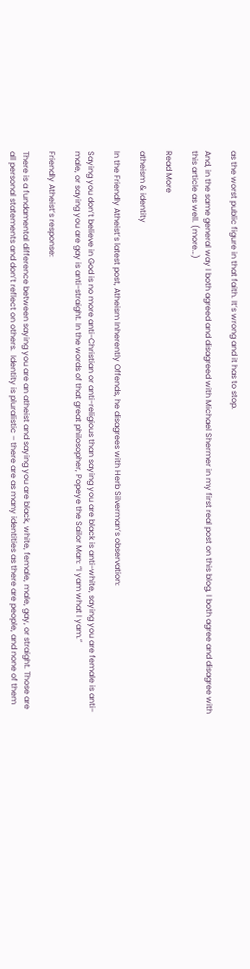as the worst public figure in that faith. It’s wrong and it has to stop.

And, in the same general way I both agreed and disagreed with Michael Shermer in my first real post on this blog, I both agree and disagree with this article as well. (more…)

Read More

atheism & identity

In the Friendly Atheist’s latest post, Atheism Inherently Offends, he disagrees with Herb Silverman’s observation:

Saying you don’t believe in God is no more anti-Christian or anti-religious than saying you are black is anti-white, saying you are female is anti-male, or saying you are gay is anti-straight. In the words of that great philosopher, Popeye the Sailor Man: “I yam what I yam.”

Friendly Atheist’s response:

There is a fundamental difference between saying you are an atheist and saying you are black, white, female, male, gay, or straight. Those are all personal statements and don’t reflect on others.  Identity is pluralistic – there are as many identities as there are people, and none of them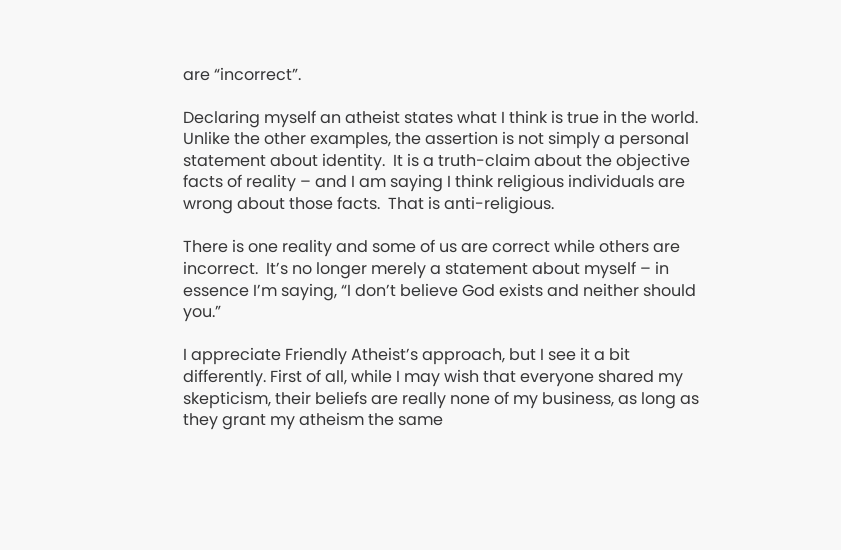are “incorrect”.

Declaring myself an atheist states what I think is true in the world.  Unlike the other examples, the assertion is not simply a personal statement about identity.  It is a truth-claim about the objective facts of reality – and I am saying I think religious individuals are wrong about those facts.  That is anti-religious.

There is one reality and some of us are correct while others are incorrect.  It’s no longer merely a statement about myself – in essence I’m saying, “I don’t believe God exists and neither should you.”

I appreciate Friendly Atheist’s approach, but I see it a bit differently. First of all, while I may wish that everyone shared my skepticism, their beliefs are really none of my business, as long as they grant my atheism the same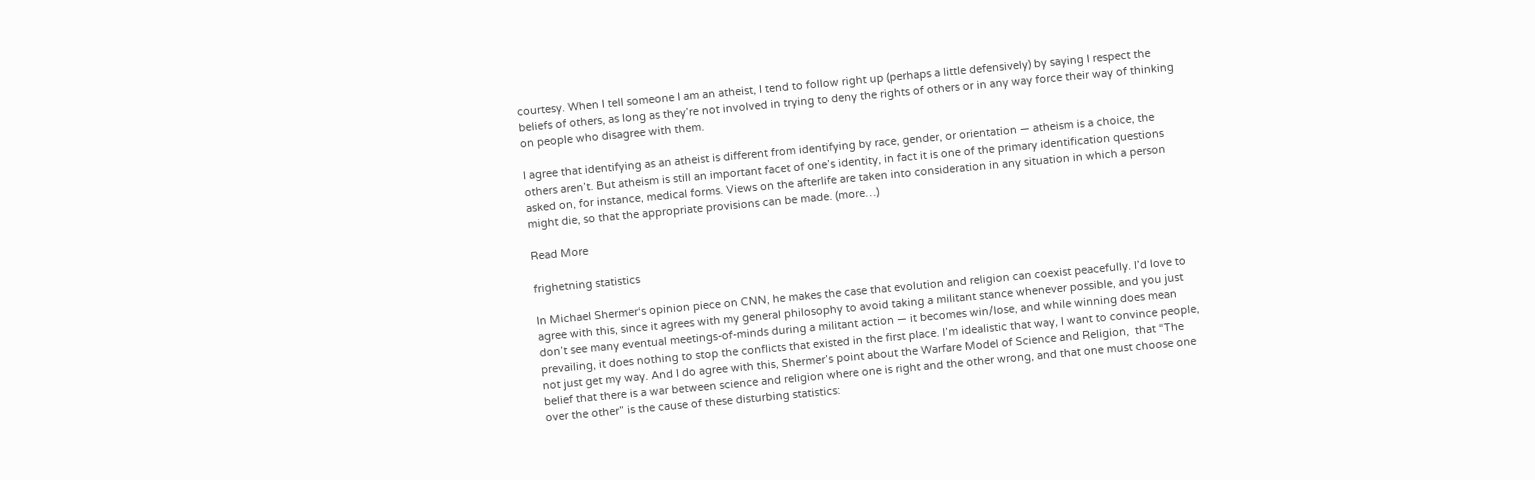courtesy. When I tell someone I am an atheist, I tend to follow right up (perhaps a little defensively) by saying I respect the beliefs of others, as long as they’re not involved in trying to deny the rights of others or in any way force their way of thinking on people who disagree with them.

I agree that identifying as an atheist is different from identifying by race, gender, or orientation — atheism is a choice, the others aren’t. But atheism is still an important facet of one’s identity, in fact it is one of the primary identification questions asked on, for instance, medical forms. Views on the afterlife are taken into consideration in any situation in which a person might die, so that the appropriate provisions can be made. (more…)

Read More

frighetning statistics

In Michael Shermer‘s opinion piece on CNN, he makes the case that evolution and religion can coexist peacefully. I’d love to agree with this, since it agrees with my general philosophy to avoid taking a militant stance whenever possible, and you just don’t see many eventual meetings-of-minds during a militant action — it becomes win/lose, and while winning does mean prevailing, it does nothing to stop the conflicts that existed in the first place. I’m idealistic that way, I want to convince people, not just get my way. And I do agree with this, Shermer’s point about the Warfare Model of Science and Religion,  that “The belief that there is a war between science and religion where one is right and the other wrong, and that one must choose one over the other” is the cause of these disturbing statistics: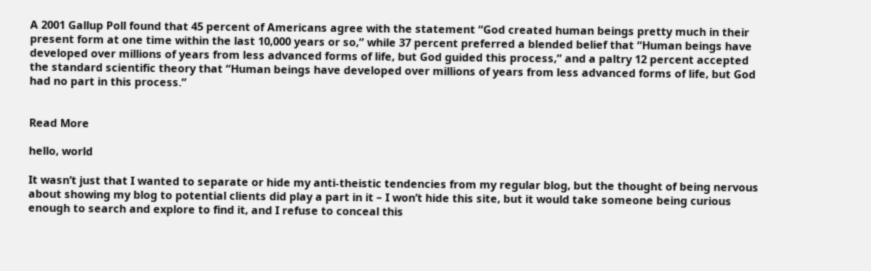A 2001 Gallup Poll found that 45 percent of Americans agree with the statement “God created human beings pretty much in their present form at one time within the last 10,000 years or so,” while 37 percent preferred a blended belief that “Human beings have developed over millions of years from less advanced forms of life, but God guided this process,” and a paltry 12 percent accepted the standard scientific theory that “Human beings have developed over millions of years from less advanced forms of life, but God had no part in this process.”


Read More

hello, world

It wasn’t just that I wanted to separate or hide my anti-theistic tendencies from my regular blog, but the thought of being nervous about showing my blog to potential clients did play a part in it – I won’t hide this site, but it would take someone being curious enough to search and explore to find it, and I refuse to conceal this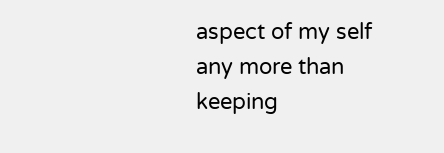aspect of my self any more than keeping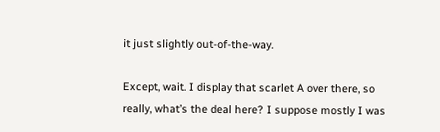it just slightly out-of-the-way.

Except, wait. I display that scarlet A over there, so really, what’s the deal here? I suppose mostly I was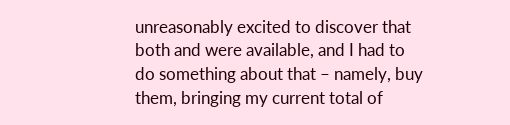unreasonably excited to discover that both and were available, and I had to do something about that – namely, buy them, bringing my current total of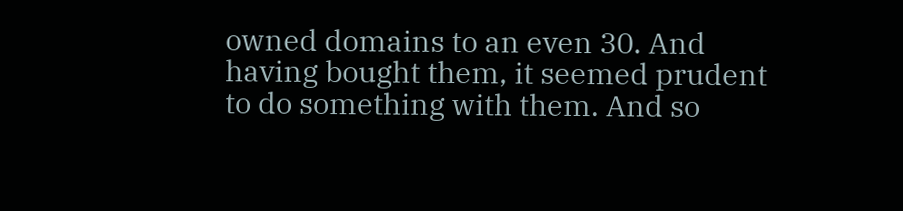owned domains to an even 30. And having bought them, it seemed prudent to do something with them. And so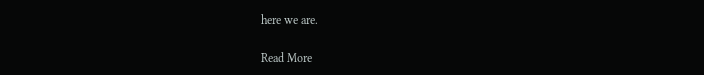here we are.

Read More